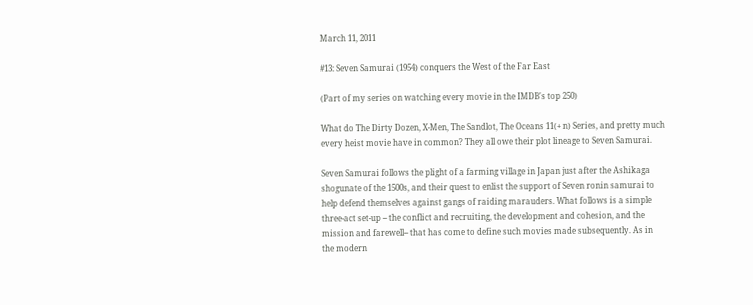March 11, 2011

#13: Seven Samurai (1954) conquers the West of the Far East

(Part of my series on watching every movie in the IMDB's top 250)

What do The Dirty Dozen, X-Men, The Sandlot, The Oceans 11(+ n) Series, and pretty much every heist movie have in common? They all owe their plot lineage to Seven Samurai.

Seven Samurai follows the plight of a farming village in Japan just after the Ashikaga shogunate of the 1500s, and their quest to enlist the support of Seven ronin samurai to help defend themselves against gangs of raiding marauders. What follows is a simple three-act set-up -- the conflict and recruiting, the development and cohesion, and the mission and farewell-- that has come to define such movies made subsequently. As in the modern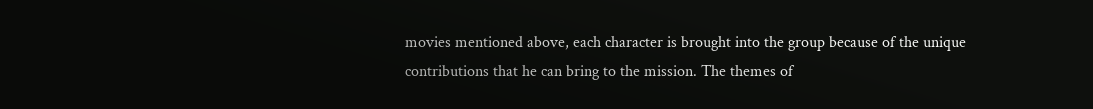movies mentioned above, each character is brought into the group because of the unique contributions that he can bring to the mission. The themes of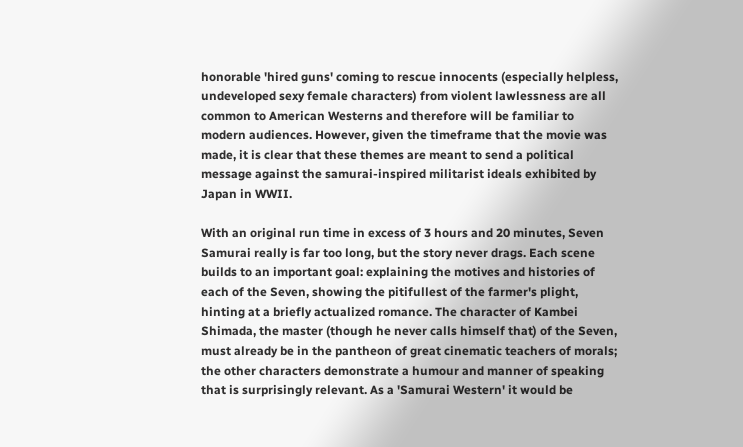honorable 'hired guns' coming to rescue innocents (especially helpless, undeveloped sexy female characters) from violent lawlessness are all common to American Westerns and therefore will be familiar to modern audiences. However, given the timeframe that the movie was made, it is clear that these themes are meant to send a political message against the samurai-inspired militarist ideals exhibited by Japan in WWII.

With an original run time in excess of 3 hours and 20 minutes, Seven Samurai really is far too long, but the story never drags. Each scene builds to an important goal: explaining the motives and histories of each of the Seven, showing the pitifullest of the farmer's plight, hinting at a briefly actualized romance. The character of Kambei Shimada, the master (though he never calls himself that) of the Seven, must already be in the pantheon of great cinematic teachers of morals; the other characters demonstrate a humour and manner of speaking that is surprisingly relevant. As a 'Samurai Western' it would be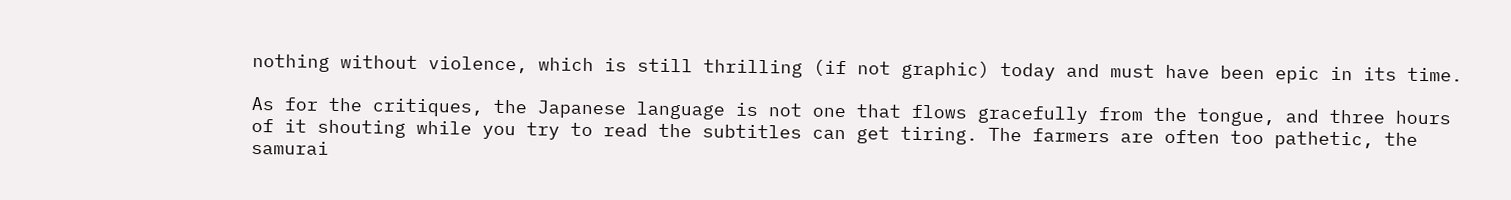nothing without violence, which is still thrilling (if not graphic) today and must have been epic in its time.

As for the critiques, the Japanese language is not one that flows gracefully from the tongue, and three hours of it shouting while you try to read the subtitles can get tiring. The farmers are often too pathetic, the samurai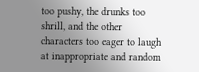too pushy, the drunks too shrill, and the other characters too eager to laugh at inappropriate and random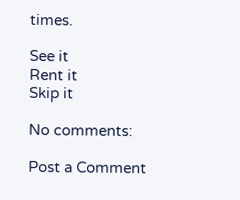times.

See it
Rent it
Skip it

No comments:

Post a Comment